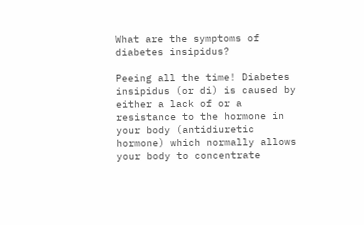What are the symptoms of diabetes insipidus?

Peeing all the time! Diabetes insipidus (or di) is caused by either a lack of or a resistance to the hormone in your body (antidiuretic hormone) which normally allows your body to concentrate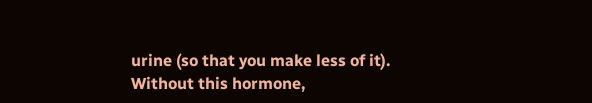urine (so that you make less of it). Without this hormone,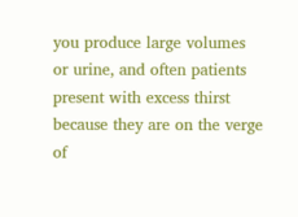you produce large volumes or urine, and often patients present with excess thirst because they are on the verge of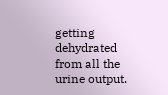getting dehydrated from all the urine output.